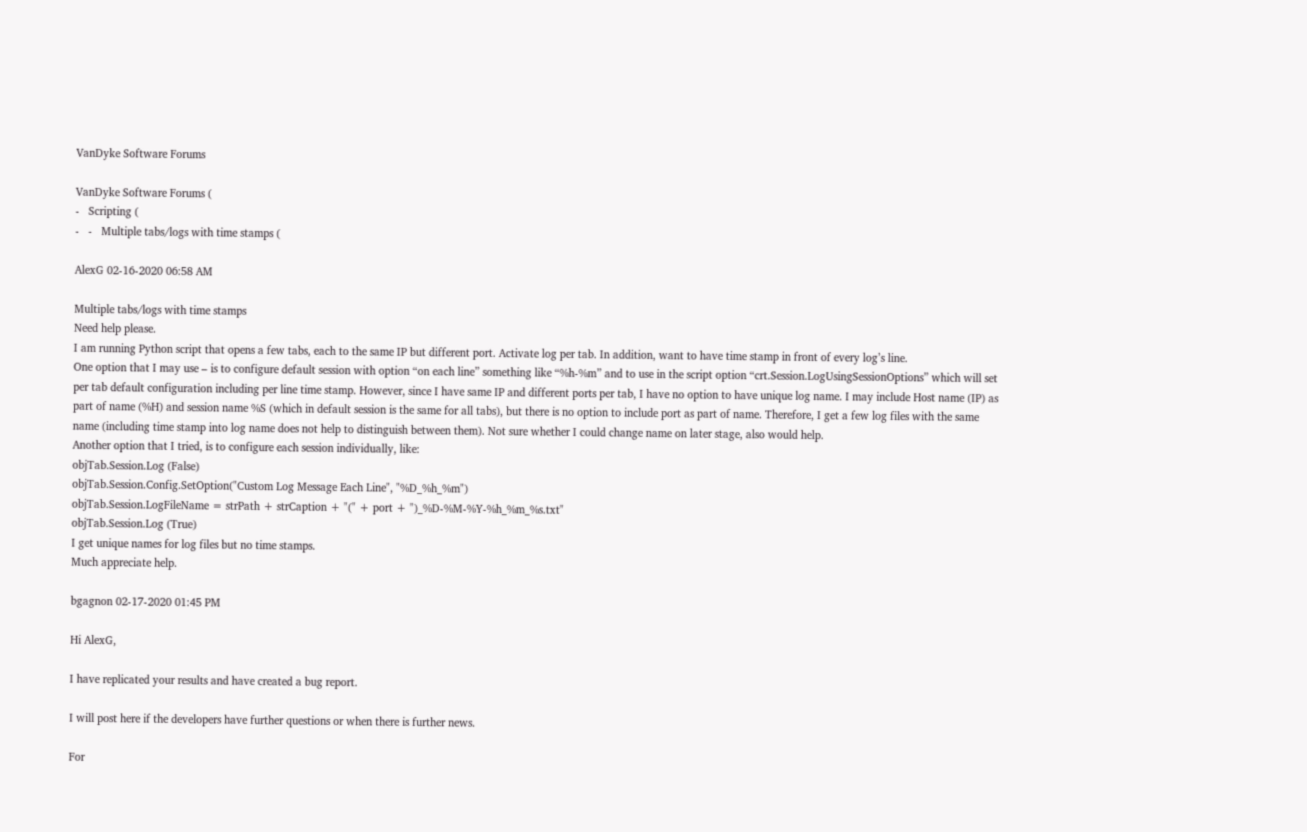VanDyke Software Forums

VanDyke Software Forums (
-   Scripting (
-   -   Multiple tabs/logs with time stamps (

AlexG 02-16-2020 06:58 AM

Multiple tabs/logs with time stamps
Need help please.
I am running Python script that opens a few tabs, each to the same IP but different port. Activate log per tab. In addition, want to have time stamp in front of every log’s line.
One option that I may use – is to configure default session with option “on each line” something like “%h-%m” and to use in the script option “crt.Session.LogUsingSessionOptions” which will set per tab default configuration including per line time stamp. However, since I have same IP and different ports per tab, I have no option to have unique log name. I may include Host name (IP) as part of name (%H) and session name %S (which in default session is the same for all tabs), but there is no option to include port as part of name. Therefore, I get a few log files with the same name (including time stamp into log name does not help to distinguish between them). Not sure whether I could change name on later stage, also would help.
Another option that I tried, is to configure each session individually, like:
objTab.Session.Log (False)
objTab.Session.Config.SetOption("Custom Log Message Each Line", "%D_%h_%m")
objTab.Session.LogFileName = strPath + strCaption + "(" + port + ")_%D-%M-%Y-%h_%m_%s.txt"
objTab.Session.Log (True)
I get unique names for log files but no time stamps.
Much appreciate help.

bgagnon 02-17-2020 01:45 PM

Hi AlexG,

I have replicated your results and have created a bug report.

I will post here if the developers have further questions or when there is further news.

For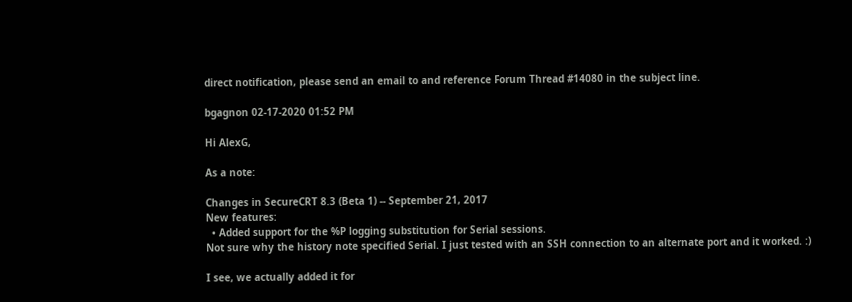direct notification, please send an email to and reference Forum Thread #14080 in the subject line.

bgagnon 02-17-2020 01:52 PM

Hi AlexG,

As a note:

Changes in SecureCRT 8.3 (Beta 1) -- September 21, 2017
New features:
  • Added support for the %P logging substitution for Serial sessions.
Not sure why the history note specified Serial. I just tested with an SSH connection to an alternate port and it worked. :)

I see, we actually added it for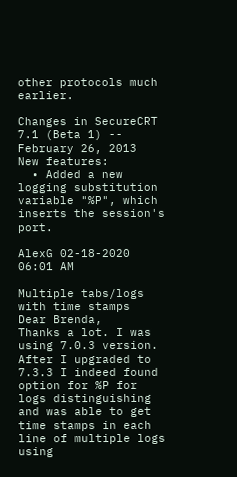other protocols much earlier.

Changes in SecureCRT 7.1 (Beta 1) -- February 26, 2013
New features:
  • Added a new logging substitution variable "%P", which inserts the session's port.

AlexG 02-18-2020 06:01 AM

Multiple tabs/logs with time stamps
Dear Brenda,
Thanks a lot. I was using 7.0.3 version.
After I upgraded to 7.3.3 I indeed found option for %P for logs distinguishing and was able to get time stamps in each line of multiple logs using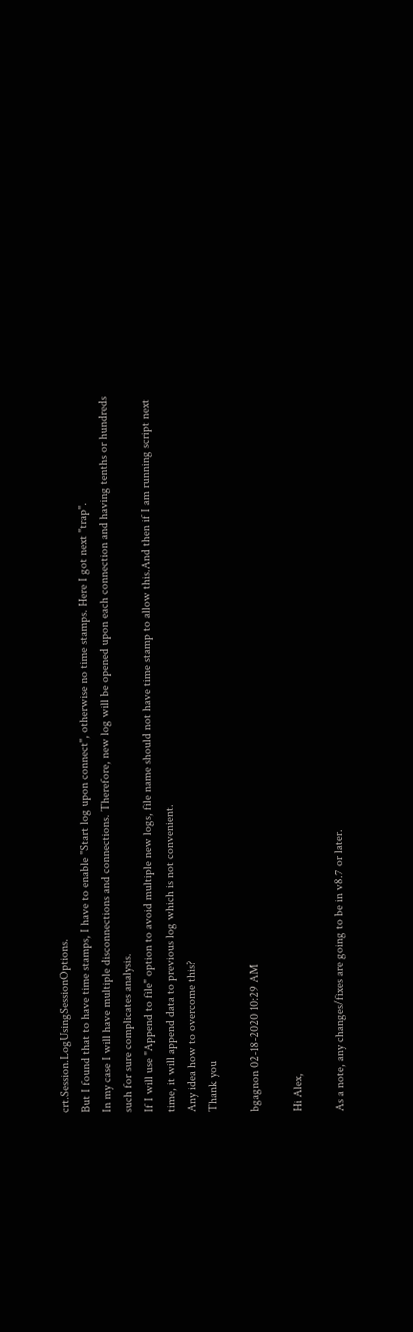crt.Session.LogUsingSessionOptions.
But I found that to have time stamps, I have to enable "Start log upon connect", otherwise no time stamps. Here I got next "trap".
In my case I will have multiple disconnections and connections. Therefore, new log will be opened upon each connection and having tenths or hundreds such for sure complicates analysis.
If I will use "Append to file" option to avoid multiple new logs, file name should not have time stamp to allow this.And then if I am running script next time, it will append data to previous log which is not convenient.
Any idea how to overcome this?
Thank you

bgagnon 02-18-2020 10:29 AM

Hi Alex,

As a note, any changes/fixes are going to be in v8.7 or later.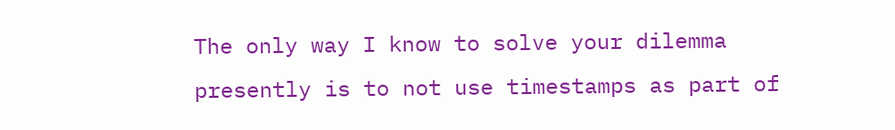The only way I know to solve your dilemma presently is to not use timestamps as part of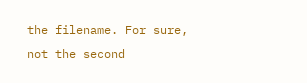the filename. For sure, not the second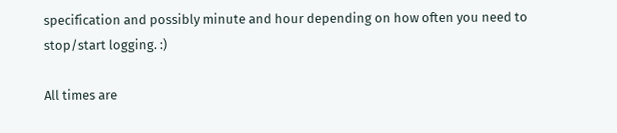specification and possibly minute and hour depending on how often you need to stop/start logging. :)

All times are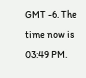GMT -6. The time now is 03:49 PM.